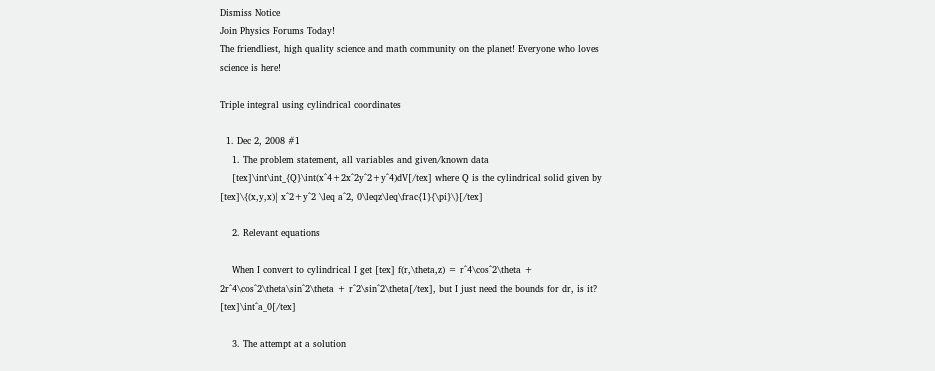Dismiss Notice
Join Physics Forums Today!
The friendliest, high quality science and math community on the planet! Everyone who loves science is here!

Triple integral using cylindrical coordinates

  1. Dec 2, 2008 #1
    1. The problem statement, all variables and given/known data
    [tex]\int\int_{Q}\int(x^4+2x^2y^2+y^4)dV[/tex] where Q is the cylindrical solid given by [tex]\{(x,y,x)| x^2+y^2 \leq a^2, 0\leqz\leq\frac{1}{\pi}\}[/tex]

    2. Relevant equations

    When I convert to cylindrical I get [tex] f(r,\theta,z) = r^4\cos^2\theta + 2r^4\cos^2\theta\sin^2\theta + r^2\sin^2\theta[/tex], but I just need the bounds for dr, is it? [tex]\int^a_0[/tex]

    3. The attempt at a solution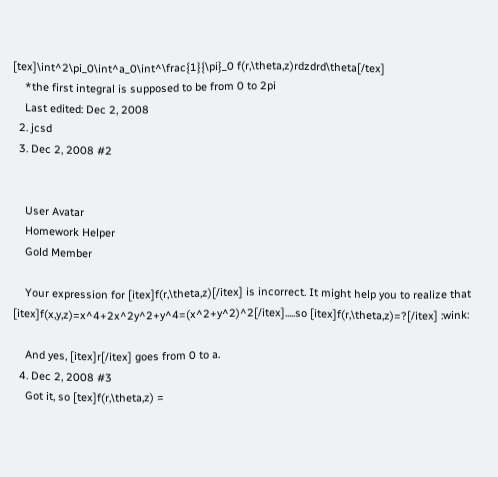[tex]\int^2\pi_0\int^a_0\int^\frac{1}{\pi}_0 f(r,\theta,z)rdzdrd\theta[/tex]
    *the first integral is supposed to be from 0 to 2pi
    Last edited: Dec 2, 2008
  2. jcsd
  3. Dec 2, 2008 #2


    User Avatar
    Homework Helper
    Gold Member

    Your expression for [itex]f(r,\theta,z)[/itex] is incorrect. It might help you to realize that [itex]f(x,y,z)=x^4+2x^2y^2+y^4=(x^2+y^2)^2[/itex].....so [itex]f(r,\theta,z)=?[/itex] :wink:

    And yes, [itex]r[/itex] goes from 0 to a.
  4. Dec 2, 2008 #3
    Got it, so [tex]f(r,\theta,z) =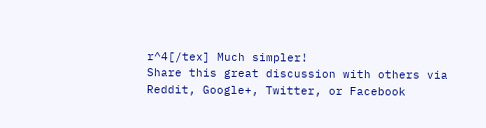r^4[/tex] Much simpler!
Share this great discussion with others via Reddit, Google+, Twitter, or Facebook